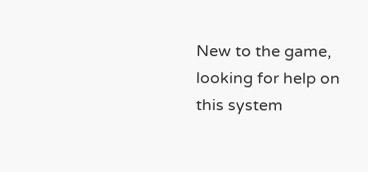New to the game, looking for help on this system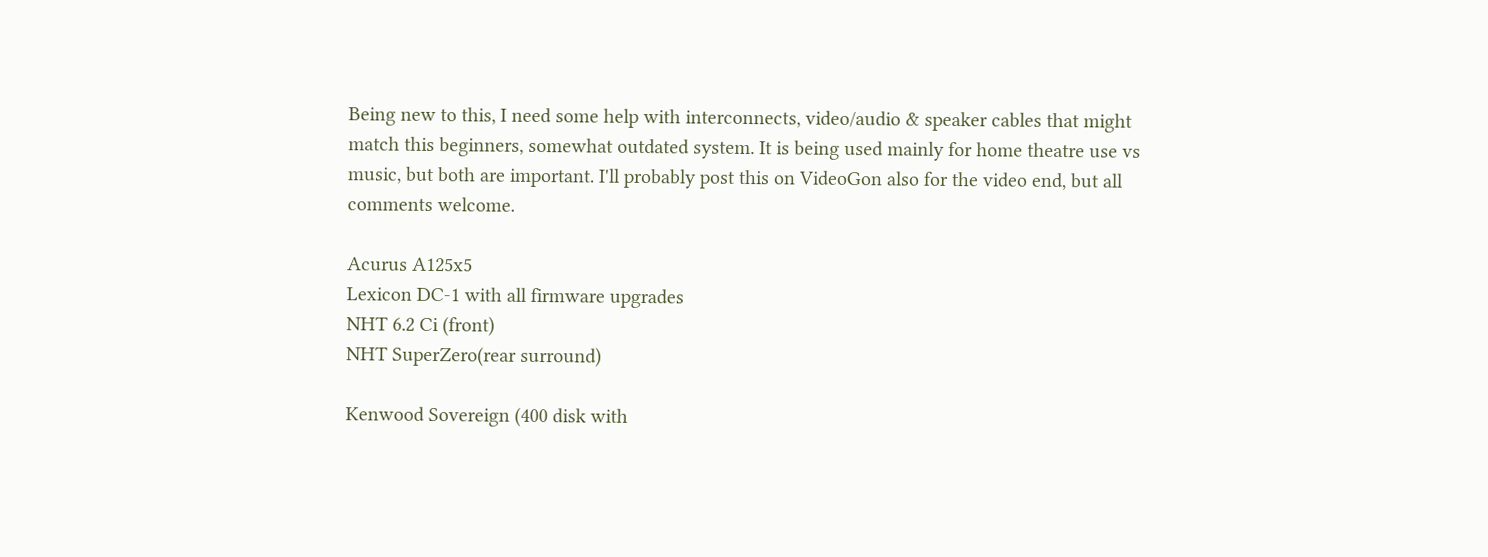Being new to this, I need some help with interconnects, video/audio & speaker cables that might match this beginners, somewhat outdated system. It is being used mainly for home theatre use vs music, but both are important. I'll probably post this on VideoGon also for the video end, but all comments welcome.

Acurus A125x5
Lexicon DC-1 with all firmware upgrades
NHT 6.2 Ci (front)
NHT SuperZero(rear surround)

Kenwood Sovereign (400 disk with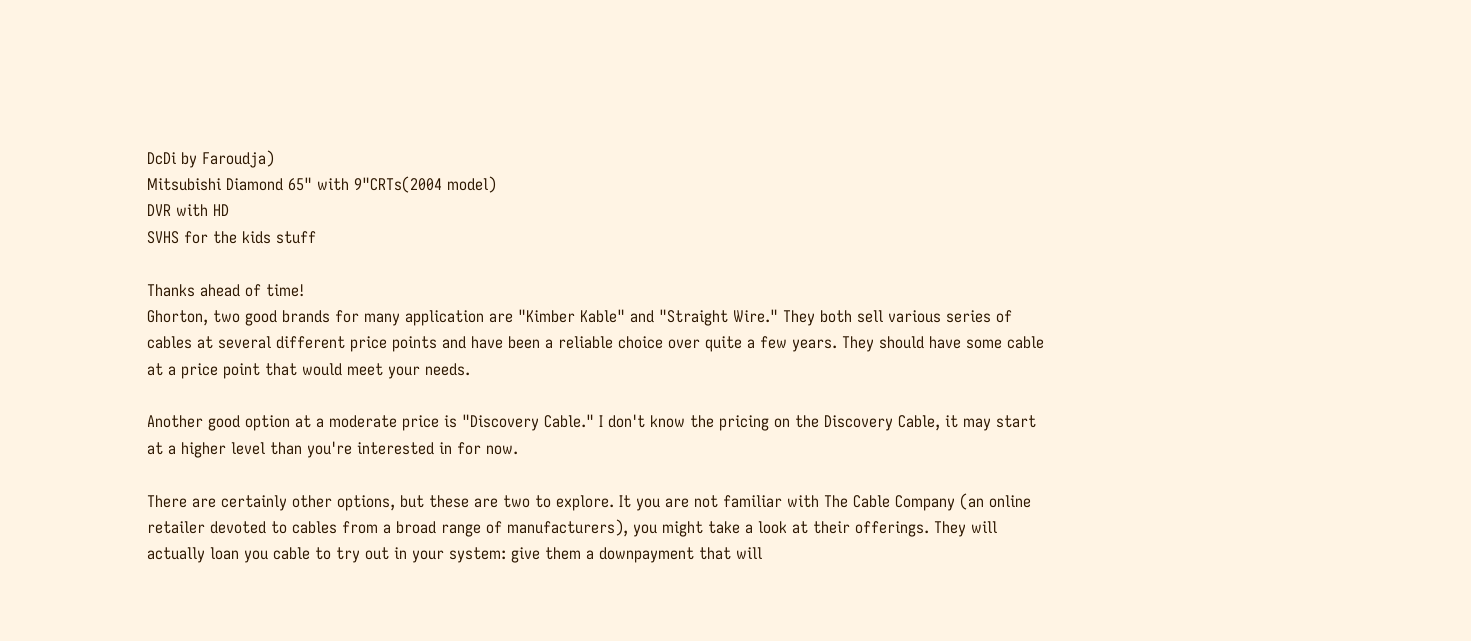DcDi by Faroudja)
Mitsubishi Diamond 65" with 9"CRTs(2004 model)
DVR with HD
SVHS for the kids stuff

Thanks ahead of time!
Ghorton, two good brands for many application are "Kimber Kable" and "Straight Wire." They both sell various series of cables at several different price points and have been a reliable choice over quite a few years. They should have some cable at a price point that would meet your needs.

Another good option at a moderate price is "Discovery Cable." I don't know the pricing on the Discovery Cable, it may start at a higher level than you're interested in for now.

There are certainly other options, but these are two to explore. It you are not familiar with The Cable Company (an online retailer devoted to cables from a broad range of manufacturers), you might take a look at their offerings. They will actually loan you cable to try out in your system: give them a downpayment that will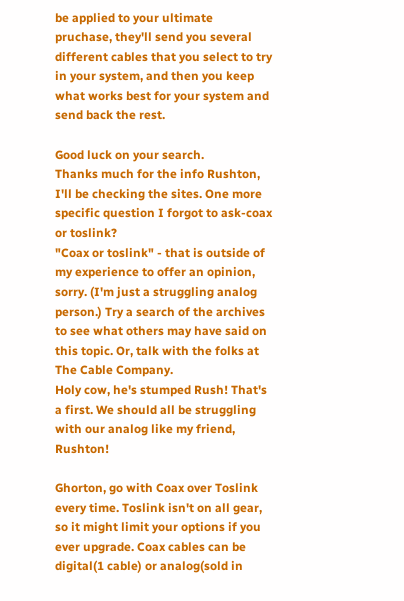be applied to your ultimate pruchase, they'll send you several different cables that you select to try in your system, and then you keep what works best for your system and send back the rest.

Good luck on your search.
Thanks much for the info Rushton, I'll be checking the sites. One more specific question I forgot to ask-coax or toslink?
"Coax or toslink" - that is outside of my experience to offer an opinion, sorry. (I'm just a struggling analog person.) Try a search of the archives to see what others may have said on this topic. Or, talk with the folks at The Cable Company.
Holy cow, he's stumped Rush! That's a first. We should all be struggling with our analog like my friend, Rushton!

Ghorton, go with Coax over Toslink every time. Toslink isn't on all gear, so it might limit your options if you ever upgrade. Coax cables can be digital(1 cable) or analog(sold in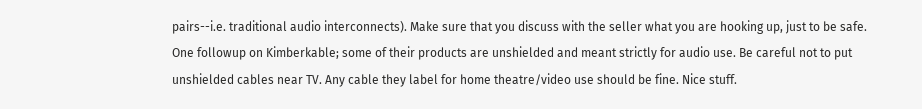pairs--i.e. traditional audio interconnects). Make sure that you discuss with the seller what you are hooking up, just to be safe.
One followup on Kimberkable; some of their products are unshielded and meant strictly for audio use. Be careful not to put unshielded cables near TV. Any cable they label for home theatre/video use should be fine. Nice stuff.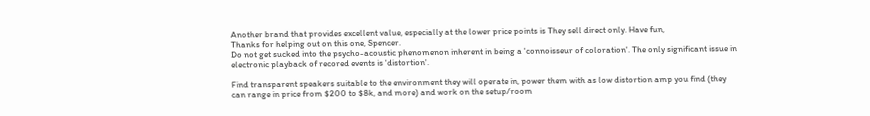Another brand that provides excellent value, especially at the lower price points is They sell direct only. Have fun,
Thanks for helping out on this one, Spencer.
Do not get sucked into the psycho-acoustic phenomenon inherent in being a 'connoisseur of coloration'. The only significant issue in electronic playback of recored events is 'distortion'.

Find transparent speakers suitable to the environment they will operate in, power them with as low distortion amp you find (they can range in price from $200 to $8k, and more) and work on the setup/room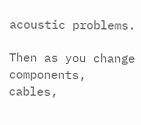acoustic problems.

Then as you change components, cables,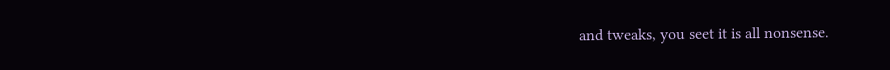and tweaks, you seet it is all nonsense.